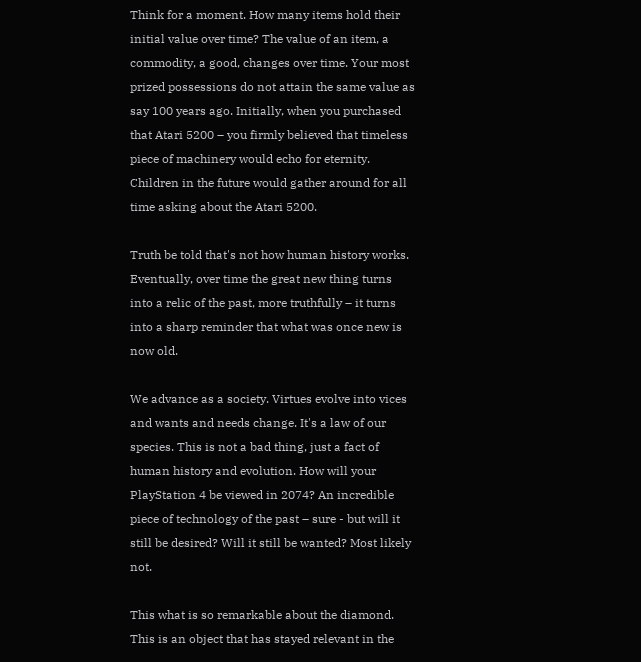Think for a moment. How many items hold their initial value over time? The value of an item, a commodity, a good, changes over time. Your most prized possessions do not attain the same value as say 100 years ago. Initially, when you purchased that Atari 5200 – you firmly believed that timeless piece of machinery would echo for eternity. Children in the future would gather around for all time asking about the Atari 5200.

Truth be told that's not how human history works. Eventually, over time the great new thing turns into a relic of the past, more truthfully – it turns into a sharp reminder that what was once new is now old.

We advance as a society. Virtues evolve into vices and wants and needs change. It's a law of our species. This is not a bad thing, just a fact of human history and evolution. How will your PlayStation 4 be viewed in 2074? An incredible piece of technology of the past – sure - but will it still be desired? Will it still be wanted? Most likely not.

This what is so remarkable about the diamond. This is an object that has stayed relevant in the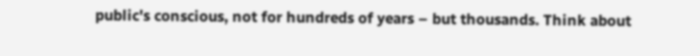public's conscious, not for hundreds of years – but thousands. Think about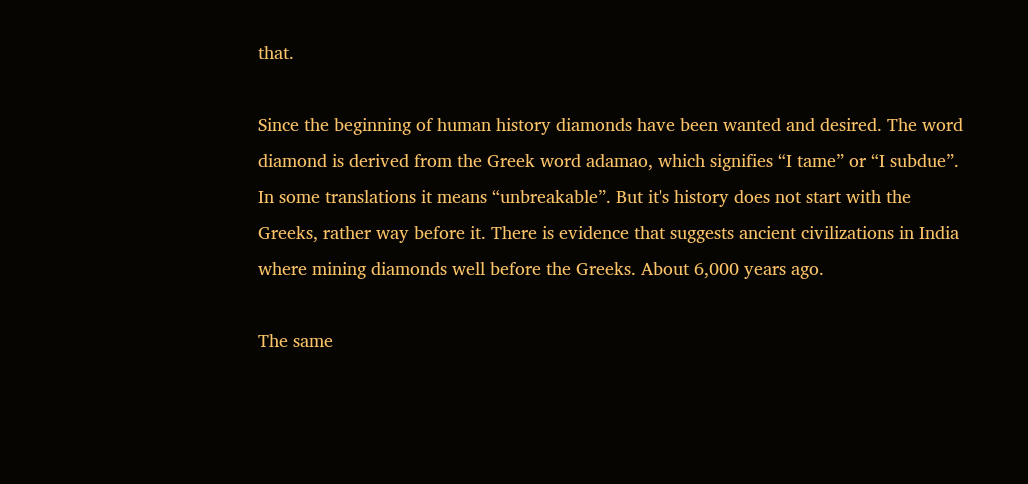that.

Since the beginning of human history diamonds have been wanted and desired. The word diamond is derived from the Greek word adamao, which signifies “I tame” or “I subdue”. In some translations it means “unbreakable”. But it's history does not start with the Greeks, rather way before it. There is evidence that suggests ancient civilizations in India where mining diamonds well before the Greeks. About 6,000 years ago.

The same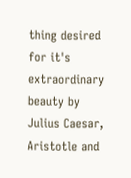thing desired for it's extraordinary beauty by Julius Caesar, Aristotle and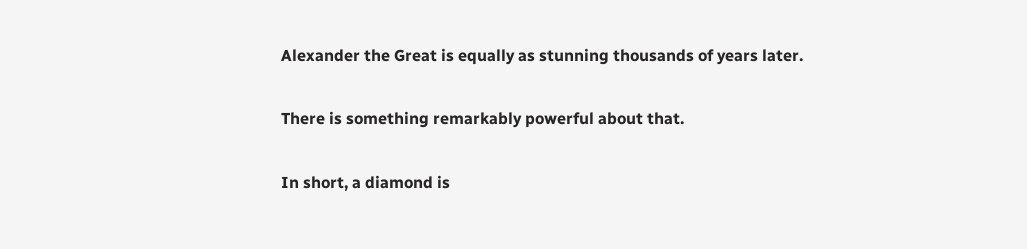Alexander the Great is equally as stunning thousands of years later.

There is something remarkably powerful about that.

In short, a diamond is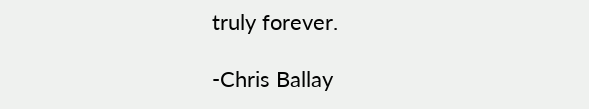truly forever.

-Chris Ballay